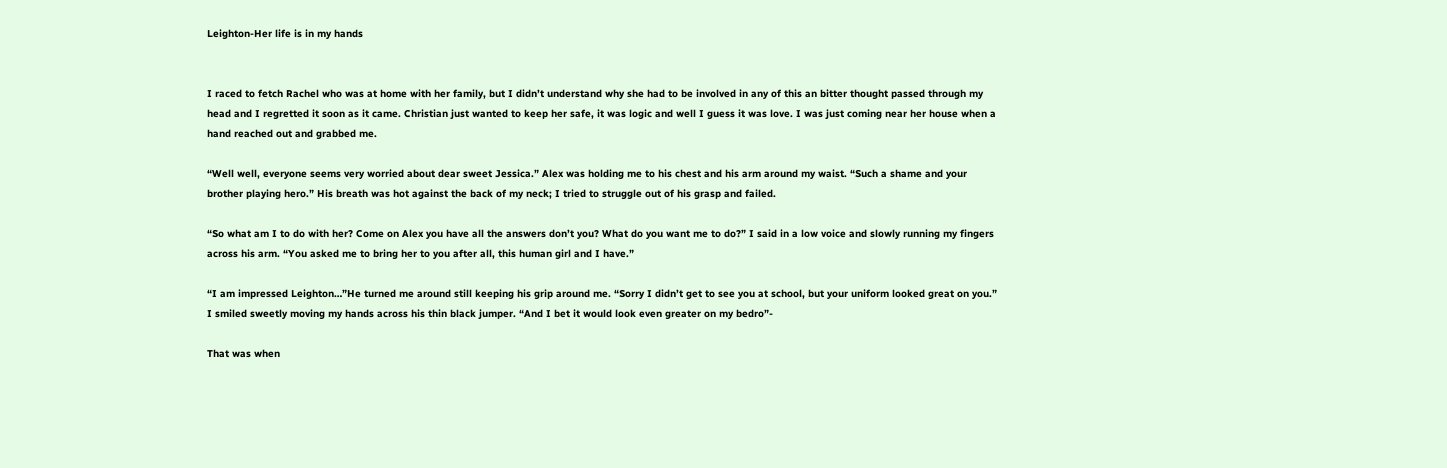Leighton-Her life is in my hands


I raced to fetch Rachel who was at home with her family, but I didn’t understand why she had to be involved in any of this an bitter thought passed through my head and I regretted it soon as it came. Christian just wanted to keep her safe, it was logic and well I guess it was love. I was just coming near her house when a hand reached out and grabbed me.

“Well well, everyone seems very worried about dear sweet Jessica.” Alex was holding me to his chest and his arm around my waist. “Such a shame and your brother playing hero.” His breath was hot against the back of my neck; I tried to struggle out of his grasp and failed.

“So what am I to do with her? Come on Alex you have all the answers don’t you? What do you want me to do?” I said in a low voice and slowly running my fingers across his arm. “You asked me to bring her to you after all, this human girl and I have.”

“I am impressed Leighton…”He turned me around still keeping his grip around me. “Sorry I didn’t get to see you at school, but your uniform looked great on you.” I smiled sweetly moving my hands across his thin black jumper. “And I bet it would look even greater on my bedro”-

That was when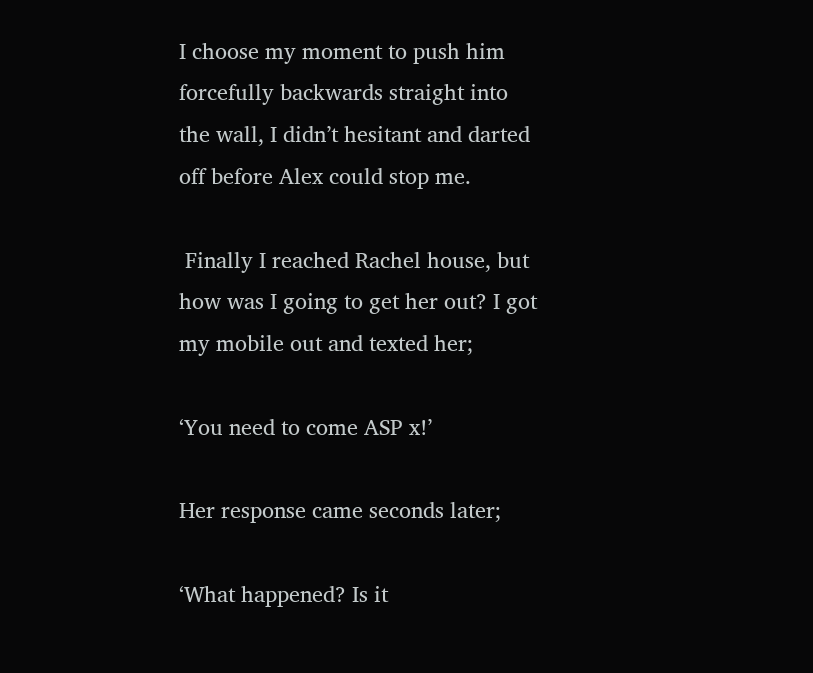I choose my moment to push him forcefully backwards straight into the wall, I didn’t hesitant and darted off before Alex could stop me.

 Finally I reached Rachel house, but how was I going to get her out? I got my mobile out and texted her;

‘You need to come ASP x!’

Her response came seconds later;

‘What happened? Is it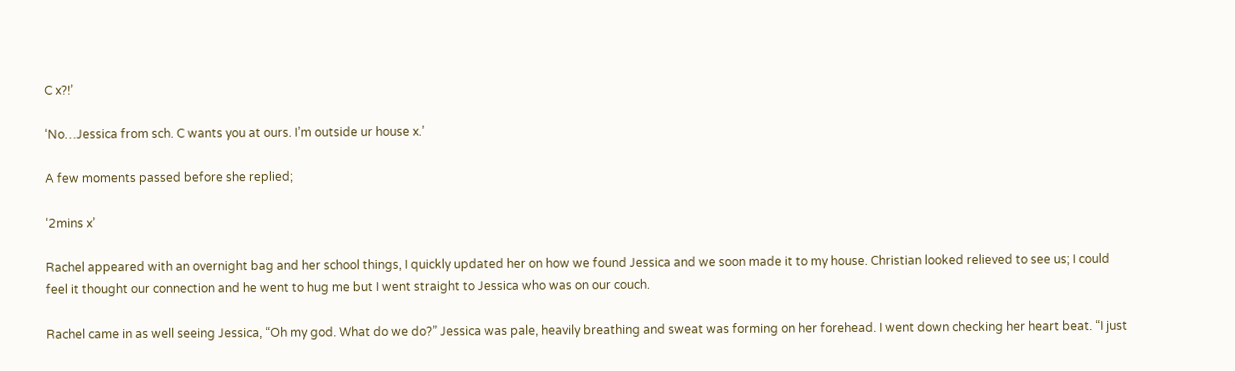C x?!’

‘No…Jessica from sch. C wants you at ours. I’m outside ur house x.’

A few moments passed before she replied;

‘2mins x’

Rachel appeared with an overnight bag and her school things, I quickly updated her on how we found Jessica and we soon made it to my house. Christian looked relieved to see us; I could feel it thought our connection and he went to hug me but I went straight to Jessica who was on our couch.

Rachel came in as well seeing Jessica, “Oh my god. What do we do?” Jessica was pale, heavily breathing and sweat was forming on her forehead. I went down checking her heart beat. “I just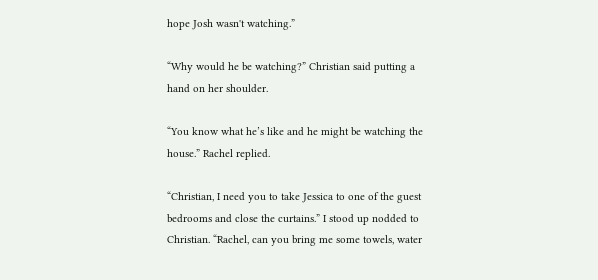hope Josh wasn't watching.”

“Why would he be watching?” Christian said putting a hand on her shoulder.

“You know what he’s like and he might be watching the house.” Rachel replied.

“Christian, I need you to take Jessica to one of the guest bedrooms and close the curtains.” I stood up nodded to Christian. “Rachel, can you bring me some towels, water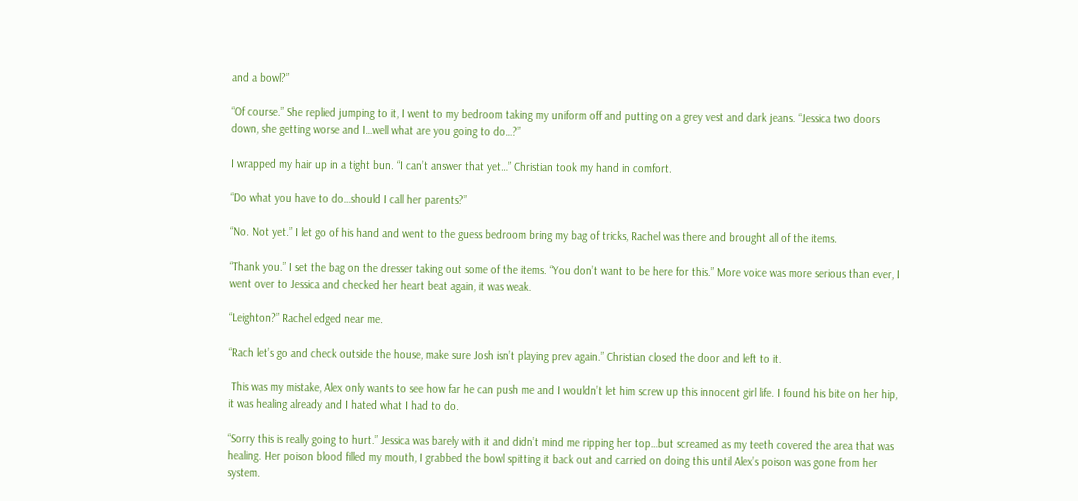and a bowl?”

“Of course.” She replied jumping to it, I went to my bedroom taking my uniform off and putting on a grey vest and dark jeans. “Jessica two doors down, she getting worse and I…well what are you going to do…?”

I wrapped my hair up in a tight bun. “I can’t answer that yet…” Christian took my hand in comfort.

“Do what you have to do…should I call her parents?”

“No. Not yet.” I let go of his hand and went to the guess bedroom bring my bag of tricks, Rachel was there and brought all of the items.

“Thank you.” I set the bag on the dresser taking out some of the items. “You don’t want to be here for this.” More voice was more serious than ever, I went over to Jessica and checked her heart beat again, it was weak.

“Leighton?” Rachel edged near me.

“Rach let’s go and check outside the house, make sure Josh isn’t playing prev again.” Christian closed the door and left to it.

 This was my mistake, Alex only wants to see how far he can push me and I wouldn’t let him screw up this innocent girl life. I found his bite on her hip, it was healing already and I hated what I had to do.

“Sorry this is really going to hurt.” Jessica was barely with it and didn’t mind me ripping her top…but screamed as my teeth covered the area that was healing. Her poison blood filled my mouth, I grabbed the bowl spitting it back out and carried on doing this until Alex’s poison was gone from her system.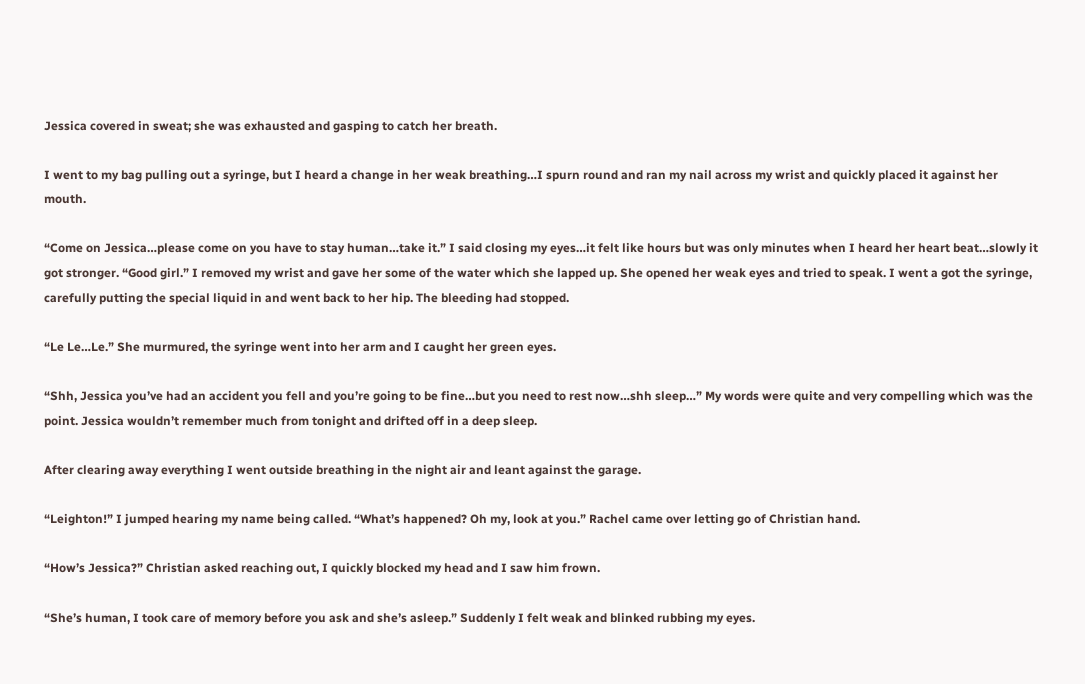Jessica covered in sweat; she was exhausted and gasping to catch her breath.

I went to my bag pulling out a syringe, but I heard a change in her weak breathing…I spurn round and ran my nail across my wrist and quickly placed it against her mouth.

“Come on Jessica…please come on you have to stay human…take it.” I said closing my eyes…it felt like hours but was only minutes when I heard her heart beat…slowly it got stronger. “Good girl.” I removed my wrist and gave her some of the water which she lapped up. She opened her weak eyes and tried to speak. I went a got the syringe, carefully putting the special liquid in and went back to her hip. The bleeding had stopped.

“Le Le…Le.” She murmured, the syringe went into her arm and I caught her green eyes.

“Shh, Jessica you’ve had an accident you fell and you’re going to be fine…but you need to rest now…shh sleep…” My words were quite and very compelling which was the point. Jessica wouldn’t remember much from tonight and drifted off in a deep sleep.

After clearing away everything I went outside breathing in the night air and leant against the garage.

“Leighton!” I jumped hearing my name being called. “What’s happened? Oh my, look at you.” Rachel came over letting go of Christian hand.

“How’s Jessica?” Christian asked reaching out, I quickly blocked my head and I saw him frown.

“She’s human, I took care of memory before you ask and she’s asleep.” Suddenly I felt weak and blinked rubbing my eyes.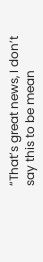“That’s great news, I don’t say this to be mean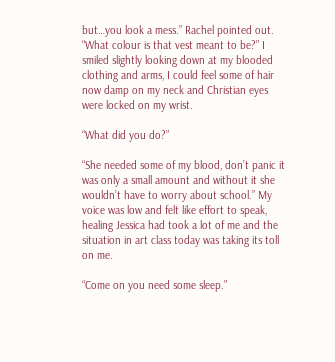but…you look a mess.” Rachel pointed out. “What colour is that vest meant to be?” I smiled slightly looking down at my blooded clothing and arms, I could feel some of hair now damp on my neck and Christian eyes were locked on my wrist.

“What did you do?”

“She needed some of my blood, don’t panic it was only a small amount and without it she wouldn’t have to worry about school.” My voice was low and felt like effort to speak, healing Jessica had took a lot of me and the situation in art class today was taking its toll on me.

“Come on you need some sleep.”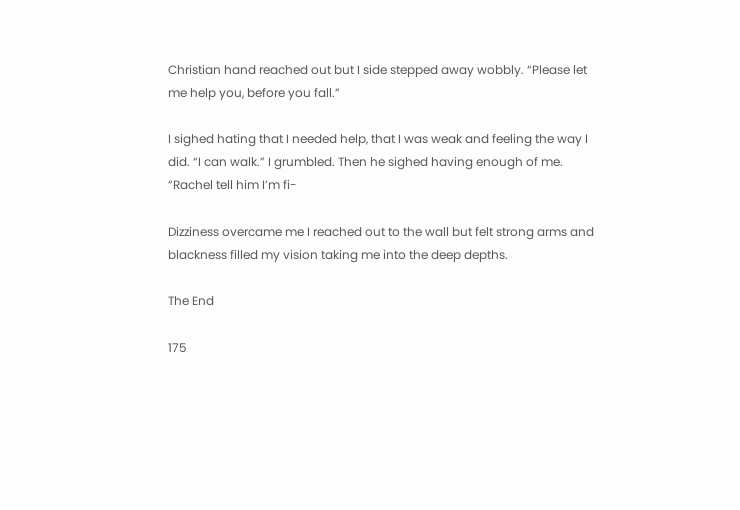Christian hand reached out but I side stepped away wobbly. “Please let me help you, before you fall.”

I sighed hating that I needed help, that I was weak and feeling the way I did. “I can walk.” I grumbled. Then he sighed having enough of me. “Rachel tell him I’m fi-

Dizziness overcame me I reached out to the wall but felt strong arms and blackness filled my vision taking me into the deep depths.

The End

175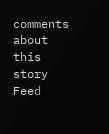comments about this story Feed